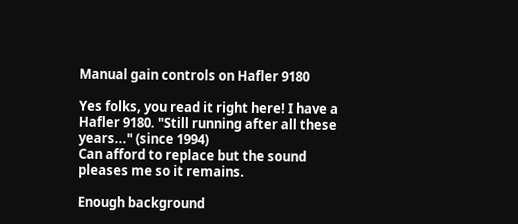Manual gain controls on Hafler 9180

Yes folks, you read it right here! I have a Hafler 9180. "Still running after all these years..." (since 1994)
Can afford to replace but the sound pleases me so it remains.

Enough background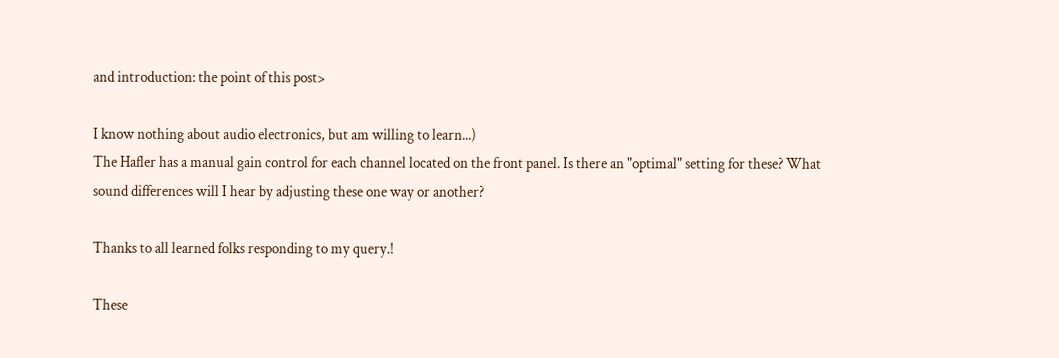and introduction: the point of this post>

I know nothing about audio electronics, but am willing to learn...)
The Hafler has a manual gain control for each channel located on the front panel. Is there an "optimal" setting for these? What sound differences will I hear by adjusting these one way or another?

Thanks to all learned folks responding to my query.!

These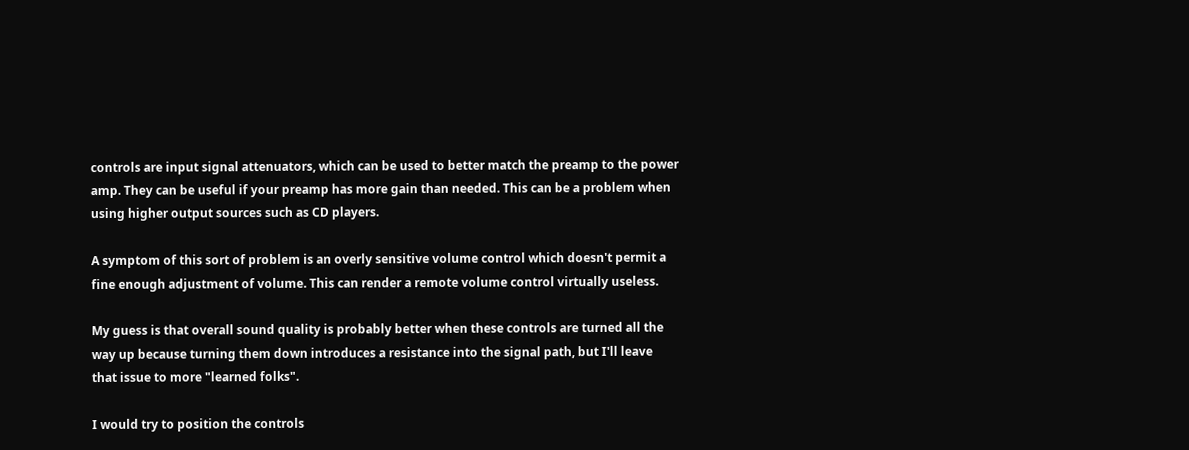controls are input signal attenuators, which can be used to better match the preamp to the power amp. They can be useful if your preamp has more gain than needed. This can be a problem when using higher output sources such as CD players.

A symptom of this sort of problem is an overly sensitive volume control which doesn't permit a fine enough adjustment of volume. This can render a remote volume control virtually useless.

My guess is that overall sound quality is probably better when these controls are turned all the way up because turning them down introduces a resistance into the signal path, but I'll leave that issue to more "learned folks".

I would try to position the controls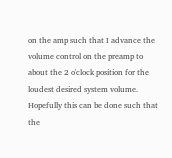on the amp such that I advance the volume control on the preamp to about the 2 o'clock position for the loudest desired system volume.  Hopefully this can be done such that the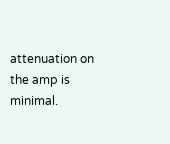attenuation on the amp is minimal.